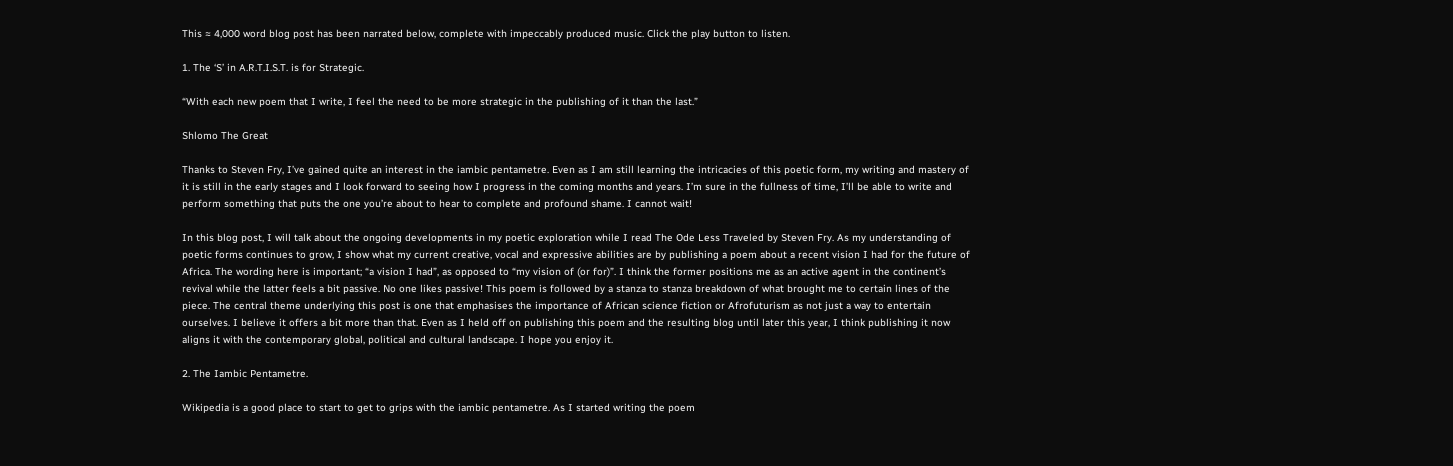This ≈ 4,000 word blog post has been narrated below, complete with impeccably produced music. Click the play button to listen.

1. The ‘S’ in A.R.T.I.S.T. is for Strategic.

“With each new poem that I write, I feel the need to be more strategic in the publishing of it than the last.”

Shlomo The Great

Thanks to Steven Fry, I’ve gained quite an interest in the iambic pentametre. Even as I am still learning the intricacies of this poetic form, my writing and mastery of it is still in the early stages and I look forward to seeing how I progress in the coming months and years. I’m sure in the fullness of time, I’ll be able to write and perform something that puts the one you’re about to hear to complete and profound shame. I cannot wait!

In this blog post, I will talk about the ongoing developments in my poetic exploration while I read The Ode Less Traveled by Steven Fry. As my understanding of poetic forms continues to grow, I show what my current creative, vocal and expressive abilities are by publishing a poem about a recent vision I had for the future of Africa. The wording here is important; “a vision I had”, as opposed to “my vision of (or for)”. I think the former positions me as an active agent in the continent’s revival while the latter feels a bit passive. No one likes passive! This poem is followed by a stanza to stanza breakdown of what brought me to certain lines of the piece. The central theme underlying this post is one that emphasises the importance of African science fiction or Afrofuturism as not just a way to entertain ourselves. I believe it offers a bit more than that. Even as I held off on publishing this poem and the resulting blog until later this year, I think publishing it now aligns it with the contemporary global, political and cultural landscape. I hope you enjoy it.

2. The Iambic Pentametre.

Wikipedia is a good place to start to get to grips with the iambic pentametre. As I started writing the poem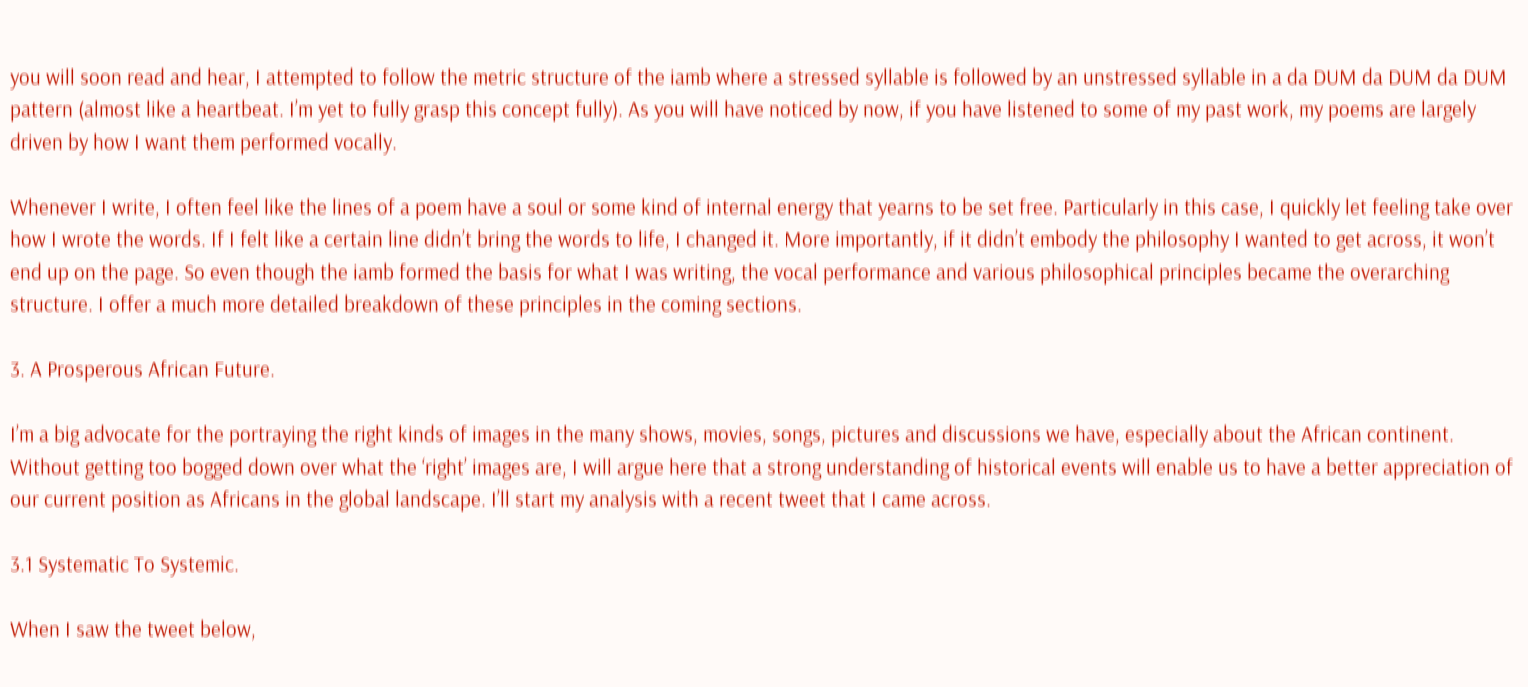you will soon read and hear, I attempted to follow the metric structure of the iamb where a stressed syllable is followed by an unstressed syllable in a da DUM da DUM da DUM pattern (almost like a heartbeat. I’m yet to fully grasp this concept fully). As you will have noticed by now, if you have listened to some of my past work, my poems are largely driven by how I want them performed vocally.

Whenever I write, I often feel like the lines of a poem have a soul or some kind of internal energy that yearns to be set free. Particularly in this case, I quickly let feeling take over how I wrote the words. If I felt like a certain line didn’t bring the words to life, I changed it. More importantly, if it didn’t embody the philosophy I wanted to get across, it won’t end up on the page. So even though the iamb formed the basis for what I was writing, the vocal performance and various philosophical principles became the overarching structure. I offer a much more detailed breakdown of these principles in the coming sections.

3. A Prosperous African Future.

I’m a big advocate for the portraying the right kinds of images in the many shows, movies, songs, pictures and discussions we have, especially about the African continent. Without getting too bogged down over what the ‘right’ images are, I will argue here that a strong understanding of historical events will enable us to have a better appreciation of our current position as Africans in the global landscape. I’ll start my analysis with a recent tweet that I came across.

3.1 Systematic To Systemic.

When I saw the tweet below,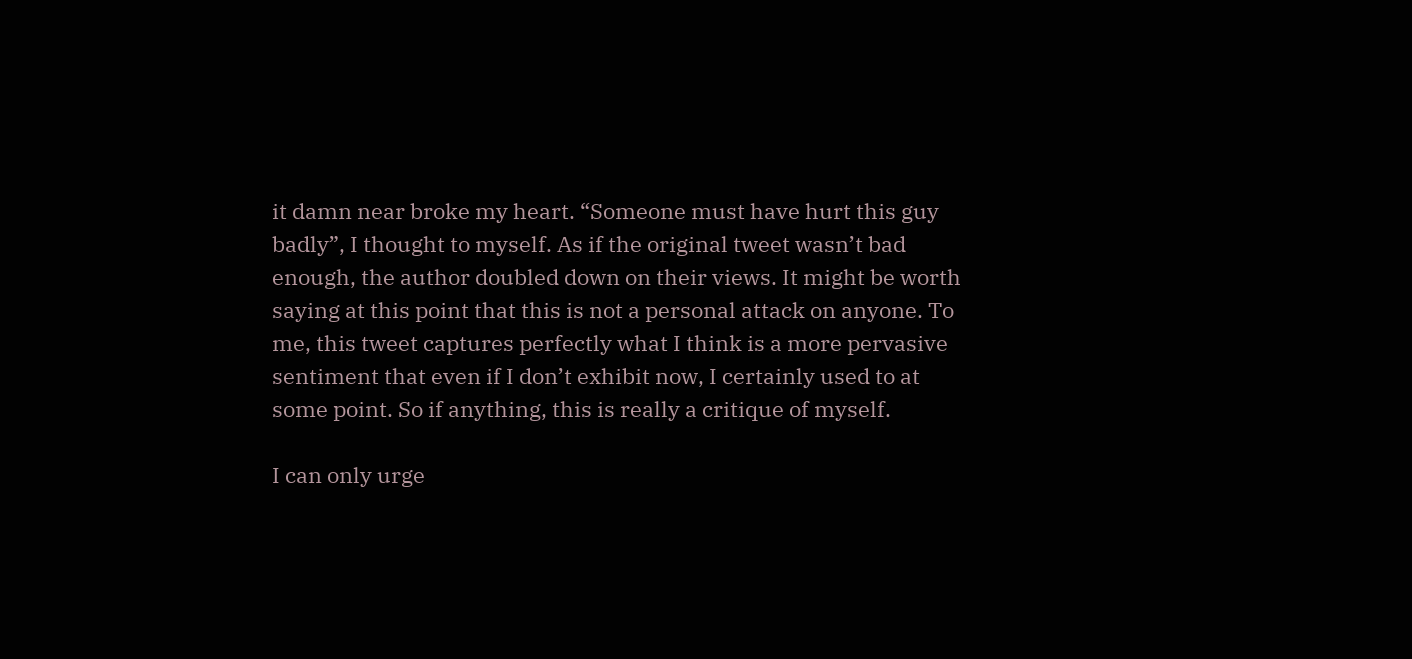it damn near broke my heart. “Someone must have hurt this guy badly”, I thought to myself. As if the original tweet wasn’t bad enough, the author doubled down on their views. It might be worth saying at this point that this is not a personal attack on anyone. To me, this tweet captures perfectly what I think is a more pervasive sentiment that even if I don’t exhibit now, I certainly used to at some point. So if anything, this is really a critique of myself.

I can only urge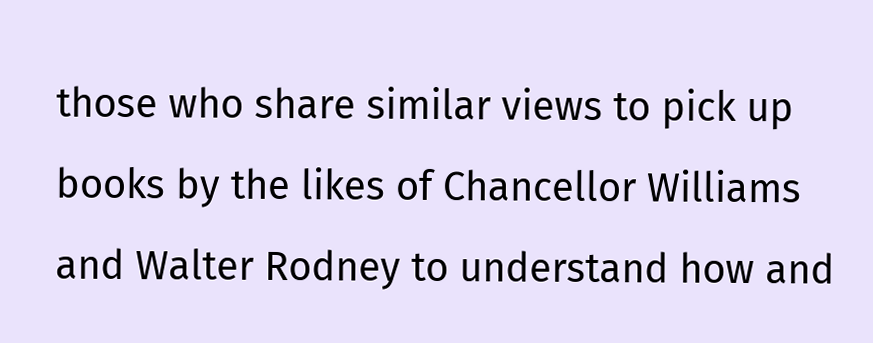those who share similar views to pick up books by the likes of Chancellor Williams and Walter Rodney to understand how and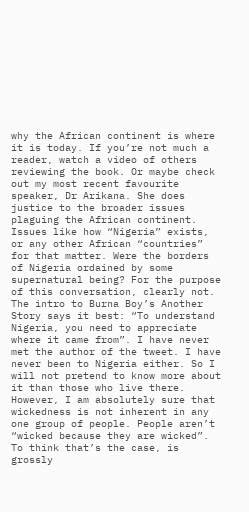why the African continent is where it is today. If you’re not much a reader, watch a video of others reviewing the book. Or maybe check out my most recent favourite speaker, Dr Arikana. She does justice to the broader issues plaguing the African continent. Issues like how “Nigeria” exists, or any other African “countries” for that matter. Were the borders of Nigeria ordained by some supernatural being? For the purpose of this conversation, clearly not. The intro to Burna Boy’s Another Story says it best: “To understand Nigeria, you need to appreciate where it came from”. I have never met the author of the tweet. I have never been to Nigeria either. So I will not pretend to know more about it than those who live there. However, I am absolutely sure that wickedness is not inherent in any one group of people. People aren’t “wicked because they are wicked”. To think that’s the case, is grossly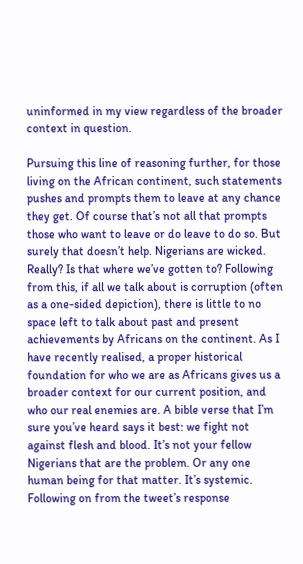uninformed in my view regardless of the broader context in question.

Pursuing this line of reasoning further, for those living on the African continent, such statements pushes and prompts them to leave at any chance they get. Of course that’s not all that prompts those who want to leave or do leave to do so. But surely that doesn’t help. Nigerians are wicked. Really? Is that where we’ve gotten to? Following from this, if all we talk about is corruption (often as a one-sided depiction), there is little to no space left to talk about past and present achievements by Africans on the continent. As I have recently realised, a proper historical foundation for who we are as Africans gives us a broader context for our current position, and who our real enemies are. A bible verse that I’m sure you’ve heard says it best: we fight not against flesh and blood. It’s not your fellow Nigerians that are the problem. Or any one human being for that matter. It’s systemic. Following on from the tweet’s response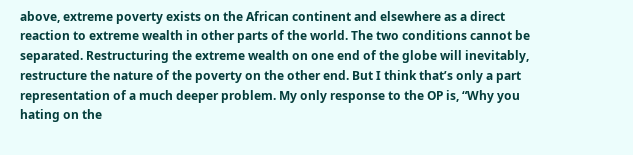above, extreme poverty exists on the African continent and elsewhere as a direct reaction to extreme wealth in other parts of the world. The two conditions cannot be separated. Restructuring the extreme wealth on one end of the globe will inevitably, restructure the nature of the poverty on the other end. But I think that’s only a part representation of a much deeper problem. My only response to the OP is, “Why you hating on the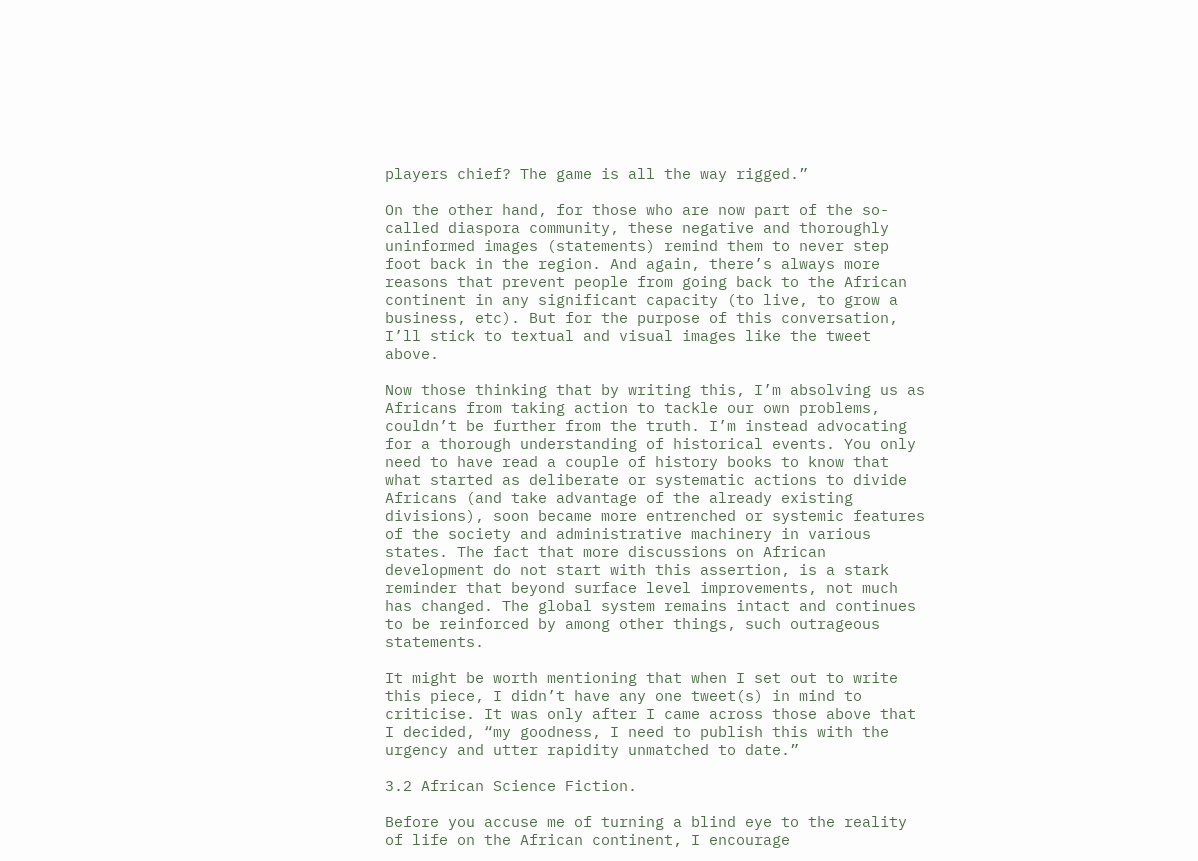players chief? The game is all the way rigged.”

On the other hand, for those who are now part of the so-called diaspora community, these negative and thoroughly uninformed images (statements) remind them to never step foot back in the region. And again, there’s always more reasons that prevent people from going back to the African continent in any significant capacity (to live, to grow a business, etc). But for the purpose of this conversation, I’ll stick to textual and visual images like the tweet above.

Now those thinking that by writing this, I’m absolving us as Africans from taking action to tackle our own problems, couldn’t be further from the truth. I’m instead advocating for a thorough understanding of historical events. You only need to have read a couple of history books to know that what started as deliberate or systematic actions to divide Africans (and take advantage of the already existing divisions), soon became more entrenched or systemic features of the society and administrative machinery in various states. The fact that more discussions on African development do not start with this assertion, is a stark reminder that beyond surface level improvements, not much has changed. The global system remains intact and continues to be reinforced by among other things, such outrageous statements.

It might be worth mentioning that when I set out to write this piece, I didn’t have any one tweet(s) in mind to criticise. It was only after I came across those above that I decided, “my goodness, I need to publish this with the urgency and utter rapidity unmatched to date.”

3.2 African Science Fiction.

Before you accuse me of turning a blind eye to the reality of life on the African continent, I encourage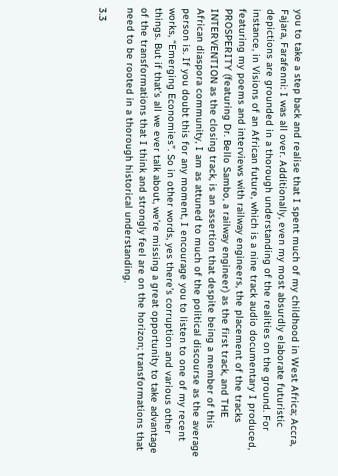you to take a step back and realise that I spent much of my childhood in West Africa; Accra, Fajara, Farafenni: I was all over. Additionally, even my most absurdly elaborate futuristic depictions are grounded in a thorough understanding of the realities on the ground. For instance, in Visions of an African future, which is a nine track audio documentary I produced, featuring my poems and interviews with railway engineers, the placement of the tracks PROSPERITY (featuring Dr. Bello Sambo, a railway engineer) as the first track, and THE INTERVENTION as the closing track, is an assertion that despite being a member of this African diaspora community, I am as attuned to much of the political discourse as the average person is. If you doubt this for any moment, I encourage you to listen to one of my recent works, “Emerging Economies”. So in other words, yes there’s corruption and various other things. But if that’s all we ever talk about, we’re missing a great opportunity to take advantage of the transformations that I think and strongly feel are on the horizon; transformations that need to be rooted in a thorough historical understanding.

3.3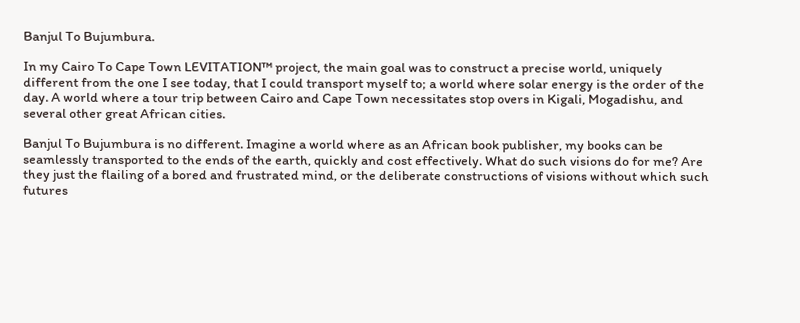Banjul To Bujumbura.

In my Cairo To Cape Town LEVITATION™ project, the main goal was to construct a precise world, uniquely different from the one I see today, that I could transport myself to; a world where solar energy is the order of the day. A world where a tour trip between Cairo and Cape Town necessitates stop overs in Kigali, Mogadishu, and several other great African cities.

Banjul To Bujumbura is no different. Imagine a world where as an African book publisher, my books can be seamlessly transported to the ends of the earth, quickly and cost effectively. What do such visions do for me? Are they just the flailing of a bored and frustrated mind, or the deliberate constructions of visions without which such futures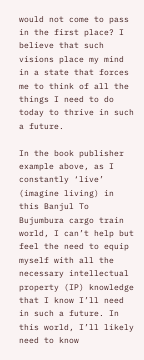would not come to pass in the first place? I believe that such visions place my mind in a state that forces me to think of all the things I need to do today to thrive in such a future.

In the book publisher example above, as I constantly ‘live’ (imagine living) in this Banjul To Bujumbura cargo train world, I can’t help but feel the need to equip myself with all the necessary intellectual property (IP) knowledge that I know I’ll need in such a future. In this world, I’ll likely need to know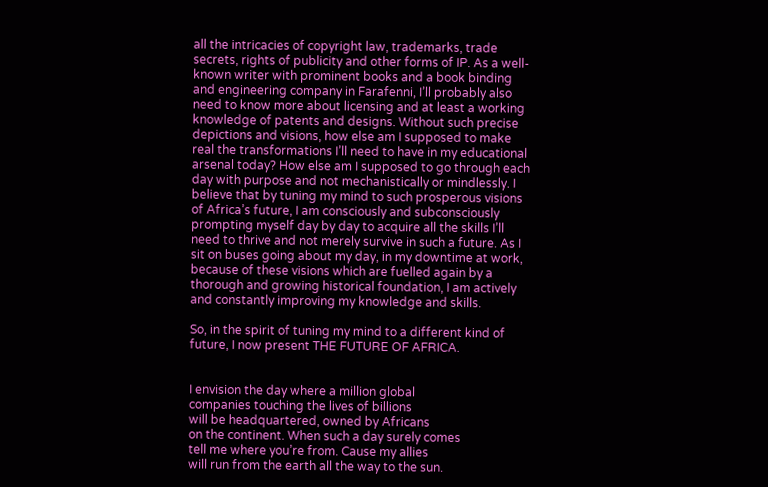all the intricacies of copyright law, trademarks, trade secrets, rights of publicity and other forms of IP. As a well-known writer with prominent books and a book binding and engineering company in Farafenni, I’ll probably also need to know more about licensing and at least a working knowledge of patents and designs. Without such precise depictions and visions, how else am I supposed to make real the transformations I’ll need to have in my educational arsenal today? How else am I supposed to go through each day with purpose and not mechanistically or mindlessly. I believe that by tuning my mind to such prosperous visions of Africa’s future, I am consciously and subconsciously prompting myself day by day to acquire all the skills I’ll need to thrive and not merely survive in such a future. As I sit on buses going about my day, in my downtime at work, because of these visions which are fuelled again by a thorough and growing historical foundation, I am actively and constantly improving my knowledge and skills.

So, in the spirit of tuning my mind to a different kind of future, I now present THE FUTURE OF AFRICA.


I envision the day where a million global
companies touching the lives of billions
will be headquartered, owned by Africans
on the continent. When such a day surely comes
tell me where you’re from. Cause my allies
will run from the earth all the way to the sun.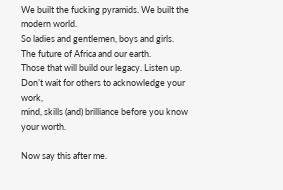We built the fucking pyramids. We built the modern world.
So ladies and gentlemen, boys and girls.
The future of Africa and our earth.
Those that will build our legacy. Listen up.
Don’t wait for others to acknowledge your work,
mind, skills (and) brilliance before you know your worth.

Now say this after me.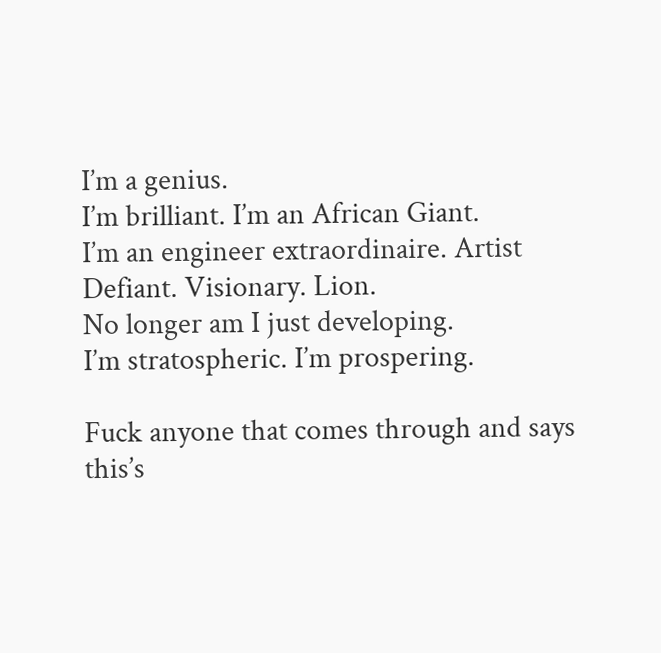I’m a genius.
I’m brilliant. I’m an African Giant.
I’m an engineer extraordinaire. Artist
Defiant. Visionary. Lion.
No longer am I just developing.
I’m stratospheric. I’m prospering.

Fuck anyone that comes through and says this’s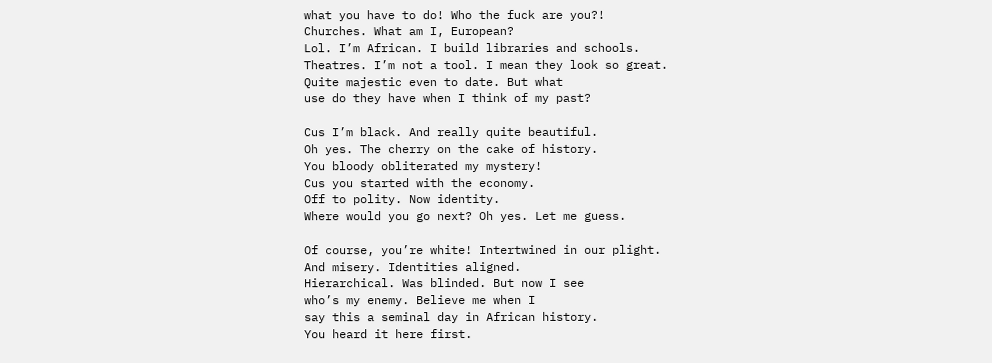what you have to do! Who the fuck are you?!
Churches. What am I, European?
Lol. I’m African. I build libraries and schools.
Theatres. I’m not a tool. I mean they look so great.
Quite majestic even to date. But what
use do they have when I think of my past?

Cus I’m black. And really quite beautiful.
Oh yes. The cherry on the cake of history.
You bloody obliterated my mystery!
Cus you started with the economy.
Off to polity. Now identity.
Where would you go next? Oh yes. Let me guess.

Of course, you’re white! Intertwined in our plight.
And misery. Identities aligned.
Hierarchical. Was blinded. But now I see
who’s my enemy. Believe me when I
say this a seminal day in African history.
You heard it here first.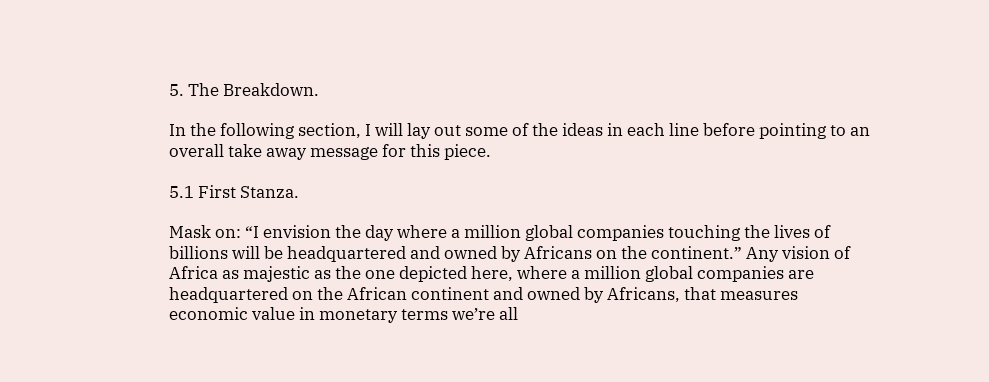5. The Breakdown.

In the following section, I will lay out some of the ideas in each line before pointing to an overall take away message for this piece.

5.1 First Stanza.

Mask on: “I envision the day where a million global companies touching the lives of billions will be headquartered and owned by Africans on the continent.” Any vision of Africa as majestic as the one depicted here, where a million global companies are headquartered on the African continent and owned by Africans, that measures economic value in monetary terms we’re all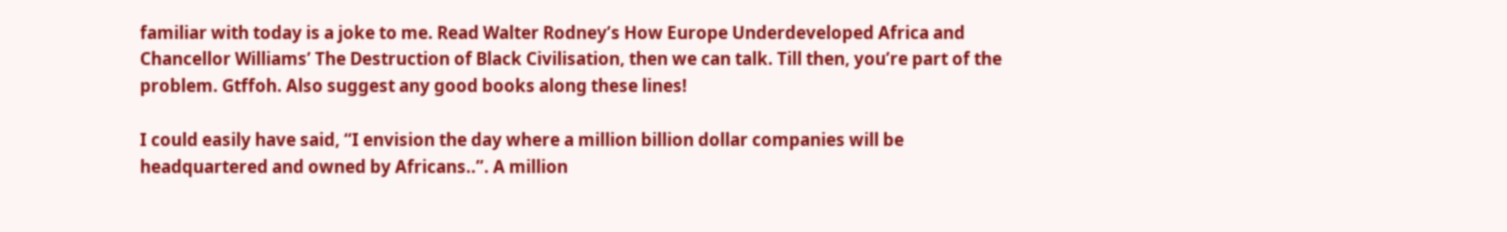familiar with today is a joke to me. Read Walter Rodney’s How Europe Underdeveloped Africa and Chancellor Williams’ The Destruction of Black Civilisation, then we can talk. Till then, you’re part of the problem. Gtffoh. Also suggest any good books along these lines!

I could easily have said, “I envision the day where a million billion dollar companies will be headquartered and owned by Africans..”. A million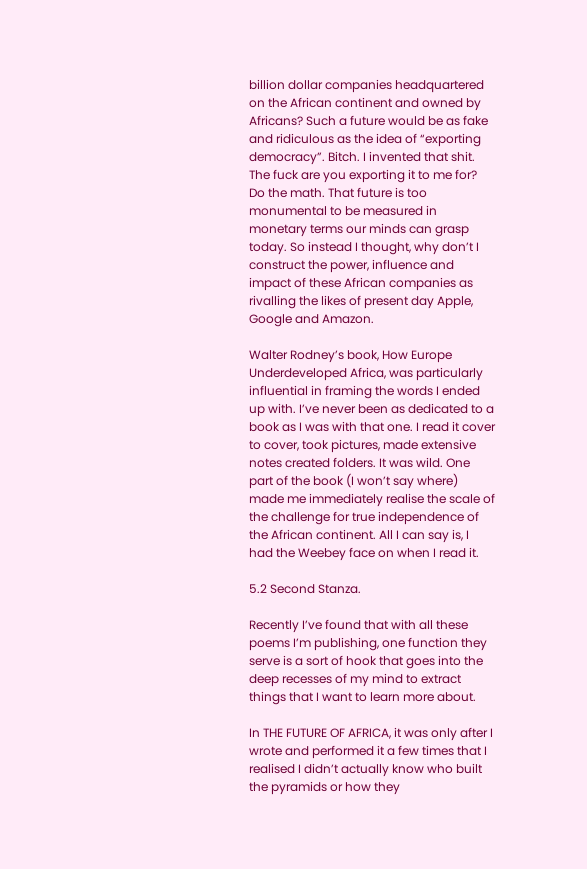billion dollar companies headquartered on the African continent and owned by Africans? Such a future would be as fake and ridiculous as the idea of “exporting democracy”. Bitch. I invented that shit. The fuck are you exporting it to me for? Do the math. That future is too monumental to be measured in monetary terms our minds can grasp today. So instead I thought, why don’t I construct the power, influence and impact of these African companies as rivalling the likes of present day Apple, Google and Amazon.

Walter Rodney’s book, How Europe Underdeveloped Africa, was particularly influential in framing the words I ended up with. I’ve never been as dedicated to a book as I was with that one. I read it cover to cover, took pictures, made extensive notes created folders. It was wild. One part of the book (I won’t say where) made me immediately realise the scale of the challenge for true independence of the African continent. All I can say is, I had the Weebey face on when I read it.

5.2 Second Stanza.

Recently I’ve found that with all these poems I’m publishing, one function they serve is a sort of hook that goes into the deep recesses of my mind to extract things that I want to learn more about.

In THE FUTURE OF AFRICA, it was only after I wrote and performed it a few times that I realised I didn’t actually know who built the pyramids or how they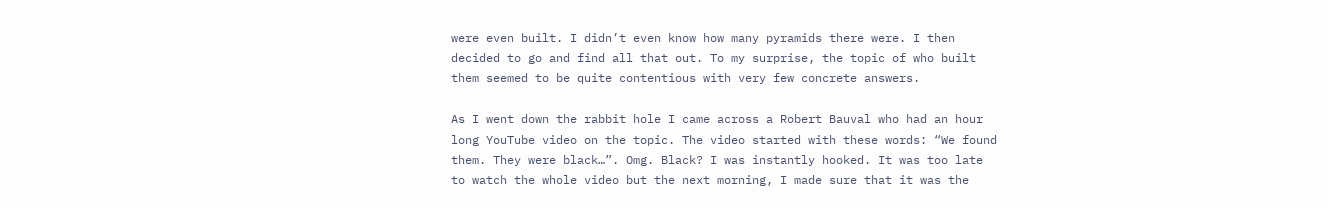were even built. I didn’t even know how many pyramids there were. I then decided to go and find all that out. To my surprise, the topic of who built them seemed to be quite contentious with very few concrete answers.

As I went down the rabbit hole I came across a Robert Bauval who had an hour long YouTube video on the topic. The video started with these words: “We found them. They were black…”. Omg. Black? I was instantly hooked. It was too late to watch the whole video but the next morning, I made sure that it was the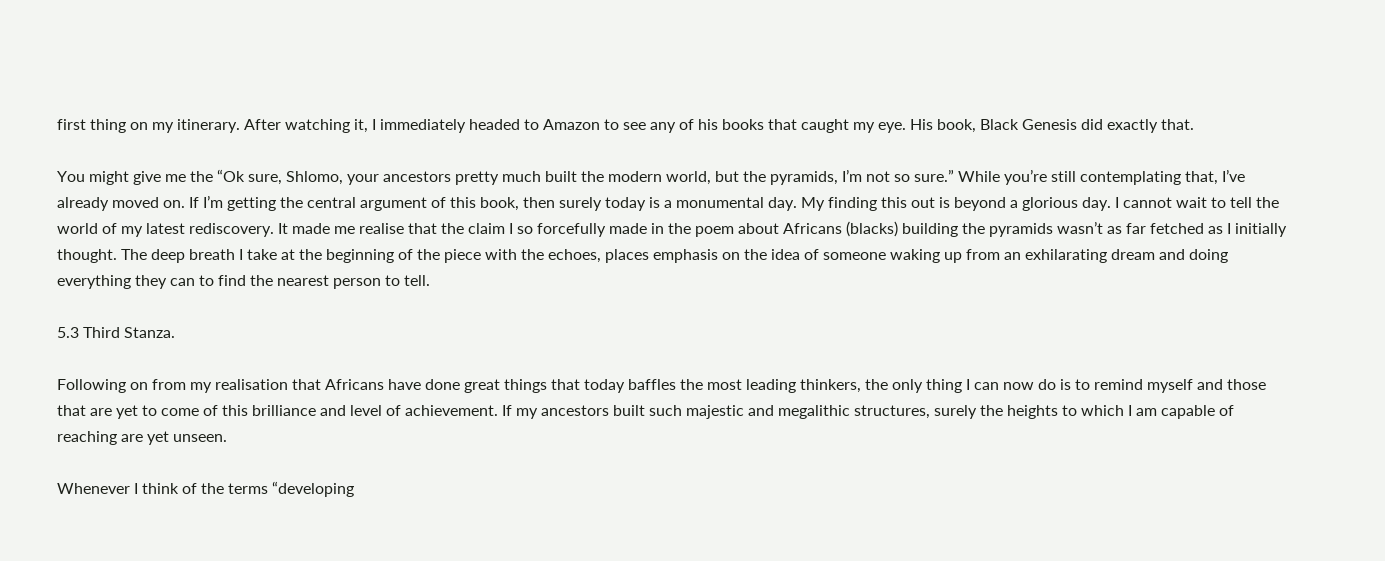first thing on my itinerary. After watching it, I immediately headed to Amazon to see any of his books that caught my eye. His book, Black Genesis did exactly that.

You might give me the “Ok sure, Shlomo, your ancestors pretty much built the modern world, but the pyramids, I’m not so sure.” While you’re still contemplating that, I’ve already moved on. If I’m getting the central argument of this book, then surely today is a monumental day. My finding this out is beyond a glorious day. I cannot wait to tell the world of my latest rediscovery. It made me realise that the claim I so forcefully made in the poem about Africans (blacks) building the pyramids wasn’t as far fetched as I initially thought. The deep breath I take at the beginning of the piece with the echoes, places emphasis on the idea of someone waking up from an exhilarating dream and doing everything they can to find the nearest person to tell.

5.3 Third Stanza.

Following on from my realisation that Africans have done great things that today baffles the most leading thinkers, the only thing I can now do is to remind myself and those that are yet to come of this brilliance and level of achievement. If my ancestors built such majestic and megalithic structures, surely the heights to which I am capable of reaching are yet unseen.

Whenever I think of the terms “developing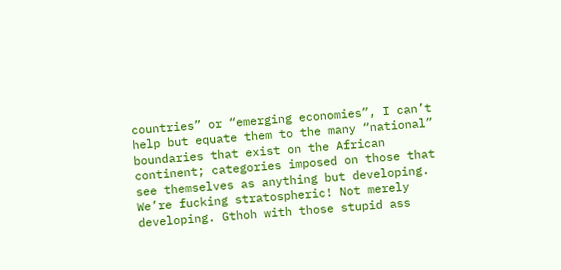countries” or “emerging economies”, I can’t help but equate them to the many “national” boundaries that exist on the African continent; categories imposed on those that see themselves as anything but developing. We’re fucking stratospheric! Not merely developing. Gthoh with those stupid ass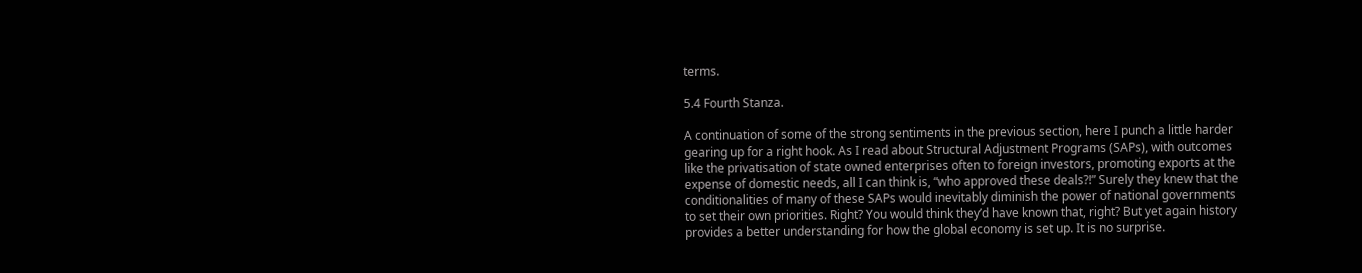terms.

5.4 Fourth Stanza.

A continuation of some of the strong sentiments in the previous section, here I punch a little harder gearing up for a right hook. As I read about Structural Adjustment Programs (SAPs), with outcomes like the privatisation of state owned enterprises often to foreign investors, promoting exports at the expense of domestic needs, all I can think is, “who approved these deals?!” Surely they knew that the conditionalities of many of these SAPs would inevitably diminish the power of national governments to set their own priorities. Right? You would think they’d have known that, right? But yet again history provides a better understanding for how the global economy is set up. It is no surprise.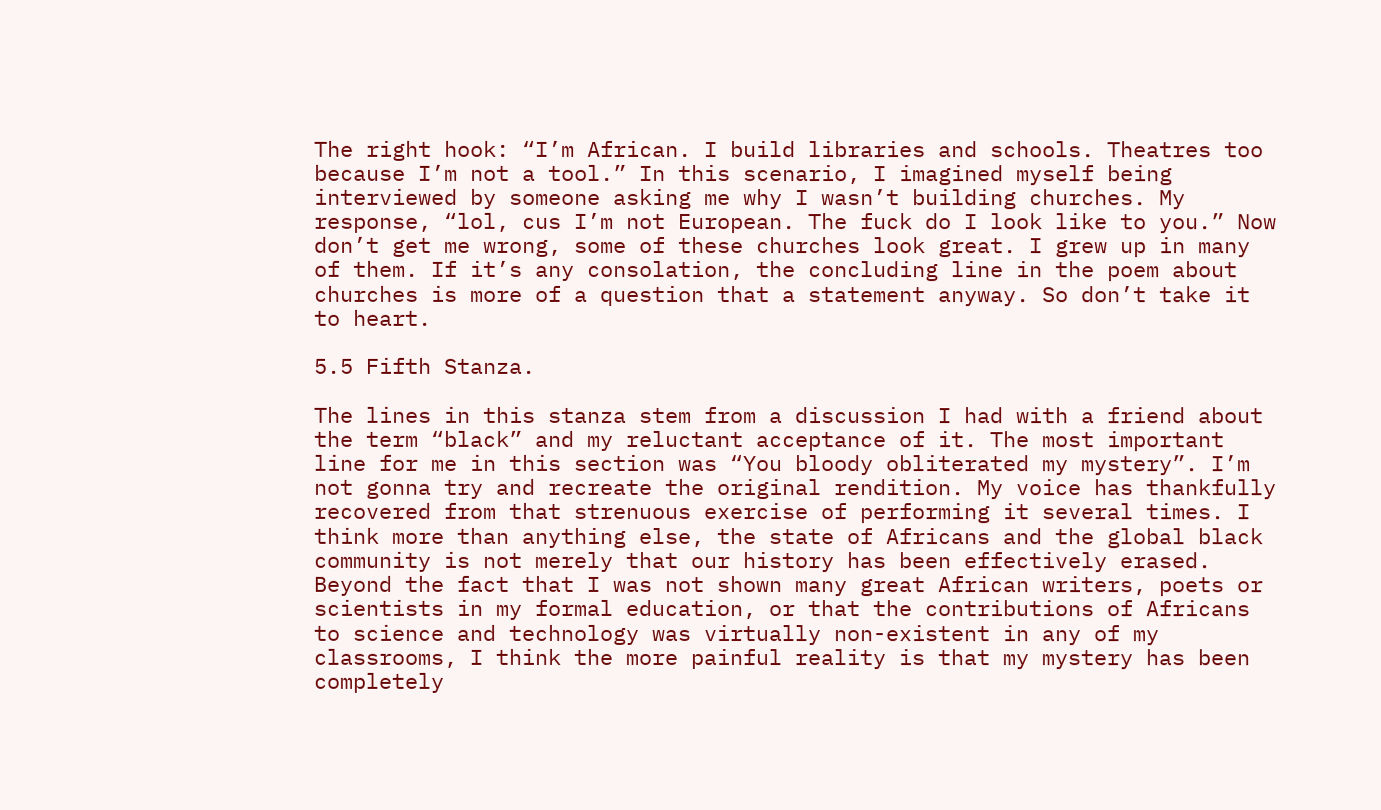The right hook: “I’m African. I build libraries and schools. Theatres too because I’m not a tool.” In this scenario, I imagined myself being interviewed by someone asking me why I wasn’t building churches. My response, “lol, cus I’m not European. The fuck do I look like to you.” Now don’t get me wrong, some of these churches look great. I grew up in many of them. If it’s any consolation, the concluding line in the poem about churches is more of a question that a statement anyway. So don’t take it to heart.

5.5 Fifth Stanza.

The lines in this stanza stem from a discussion I had with a friend about the term “black” and my reluctant acceptance of it. The most important line for me in this section was “You bloody obliterated my mystery”. I’m not gonna try and recreate the original rendition. My voice has thankfully recovered from that strenuous exercise of performing it several times. I think more than anything else, the state of Africans and the global black community is not merely that our history has been effectively erased. Beyond the fact that I was not shown many great African writers, poets or scientists in my formal education, or that the contributions of Africans to science and technology was virtually non-existent in any of my classrooms, I think the more painful reality is that my mystery has been completely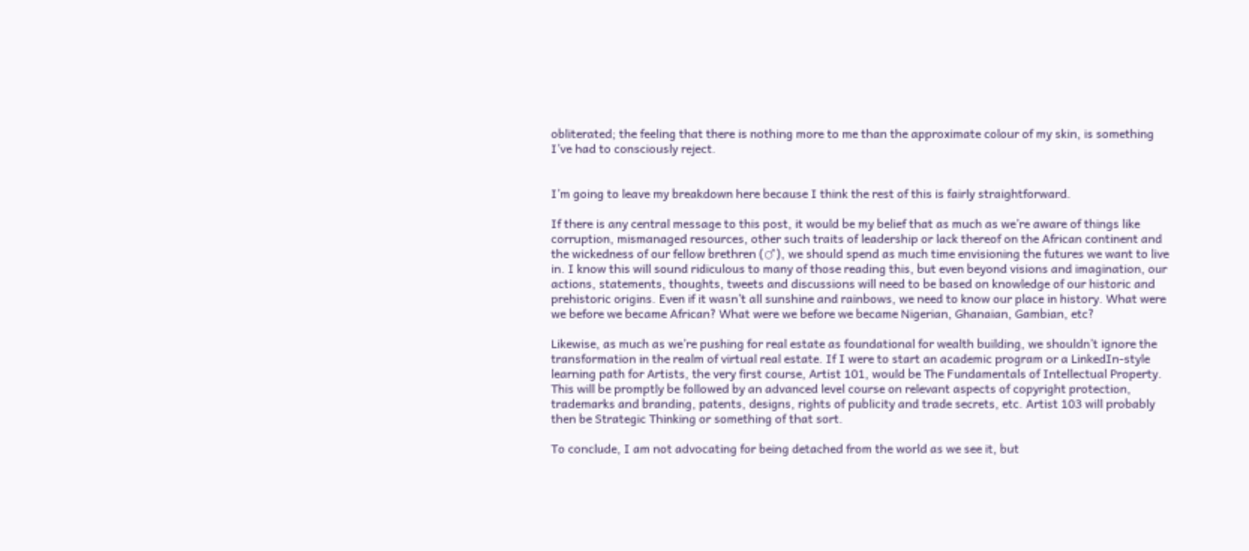obliterated; the feeling that there is nothing more to me than the approximate colour of my skin, is something I’ve had to consciously reject.


I’m going to leave my breakdown here because I think the rest of this is fairly straightforward.

If there is any central message to this post, it would be my belief that as much as we’re aware of things like corruption, mismanaged resources, other such traits of leadership or lack thereof on the African continent and the wickedness of our fellow brethren (♂), we should spend as much time envisioning the futures we want to live in. I know this will sound ridiculous to many of those reading this, but even beyond visions and imagination, our actions, statements, thoughts, tweets and discussions will need to be based on knowledge of our historic and prehistoric origins. Even if it wasn’t all sunshine and rainbows, we need to know our place in history. What were we before we became African? What were we before we became Nigerian, Ghanaian, Gambian, etc?

Likewise, as much as we’re pushing for real estate as foundational for wealth building, we shouldn’t ignore the transformation in the realm of virtual real estate. If I were to start an academic program or a LinkedIn-style learning path for Artists, the very first course, Artist 101, would be The Fundamentals of Intellectual Property. This will be promptly be followed by an advanced level course on relevant aspects of copyright protection, trademarks and branding, patents, designs, rights of publicity and trade secrets, etc. Artist 103 will probably then be Strategic Thinking or something of that sort.

To conclude, I am not advocating for being detached from the world as we see it, but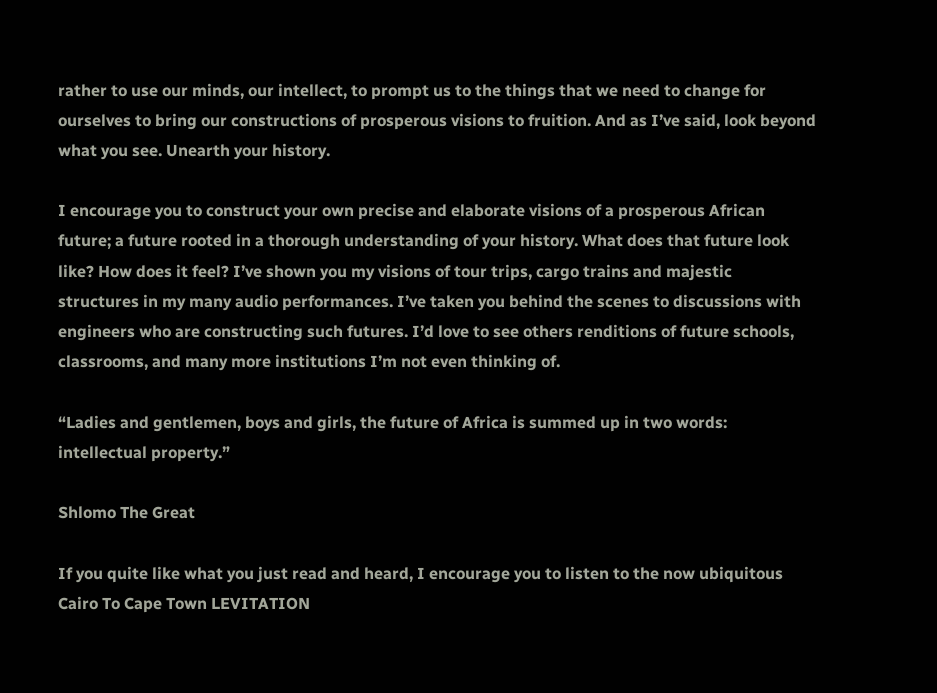rather to use our minds, our intellect, to prompt us to the things that we need to change for ourselves to bring our constructions of prosperous visions to fruition. And as I’ve said, look beyond what you see. Unearth your history.

I encourage you to construct your own precise and elaborate visions of a prosperous African future; a future rooted in a thorough understanding of your history. What does that future look like? How does it feel? I’ve shown you my visions of tour trips, cargo trains and majestic structures in my many audio performances. I’ve taken you behind the scenes to discussions with engineers who are constructing such futures. I’d love to see others renditions of future schools, classrooms, and many more institutions I’m not even thinking of.

“Ladies and gentlemen, boys and girls, the future of Africa is summed up in two words: intellectual property.”

Shlomo The Great

If you quite like what you just read and heard, I encourage you to listen to the now ubiquitous Cairo To Cape Town LEVITATION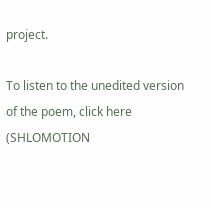project.

To listen to the unedited version of the poem, click here (SHLOMOTION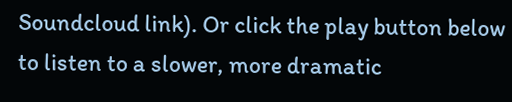Soundcloud link). Or click the play button below to listen to a slower, more dramatic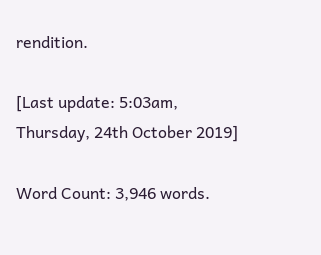rendition.

[Last update: 5:03am, Thursday, 24th October 2019]

Word Count: 3,946 words.